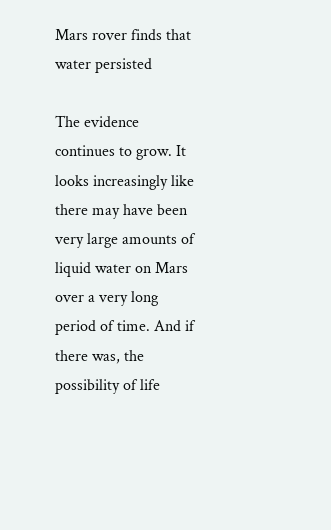Mars rover finds that water persisted

The evidence continues to grow. It looks increasingly like there may have been very large amounts of liquid water on Mars over a very long period of time. And if there was, the possibility of life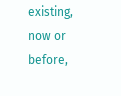existing, now or before,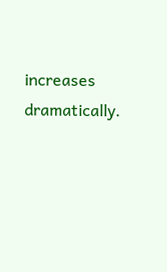increases dramatically.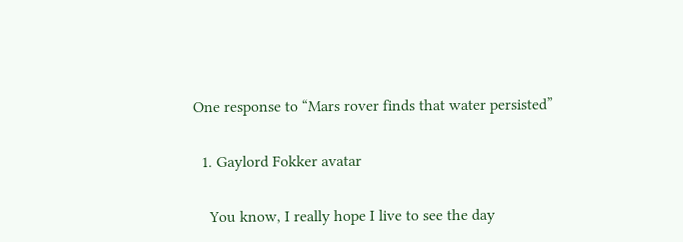One response to “Mars rover finds that water persisted”

  1. Gaylord Fokker avatar

    You know, I really hope I live to see the day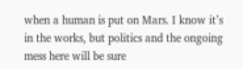when a human is put on Mars. I know it’s in the works, but politics and the ongoing mess here will be sure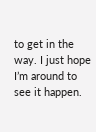to get in the way. I just hope I’m around to see it happen.